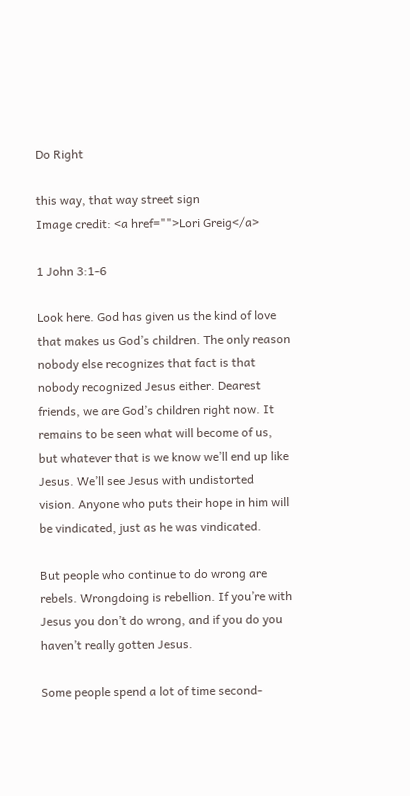Do Right

this way, that way street sign
Image credit: <a href="">Lori Greig</a>

1 John 3:1-6

Look here. God has given us the kind of love that makes us God’s children. The only reason nobody else recognizes that fact is that nobody recognized Jesus either. Dearest friends, we are God’s children right now. It remains to be seen what will become of us, but whatever that is we know we’ll end up like Jesus. We’ll see Jesus with undistorted vision. Anyone who puts their hope in him will be vindicated, just as he was vindicated.

But people who continue to do wrong are rebels. Wrongdoing is rebellion. If you’re with Jesus you don’t do wrong, and if you do you haven’t really gotten Jesus.

Some people spend a lot of time second-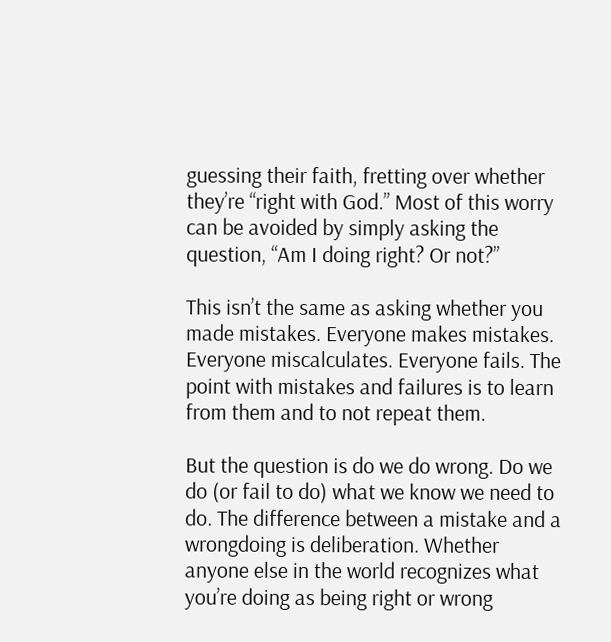guessing their faith, fretting over whether they’re “right with God.” Most of this worry can be avoided by simply asking the question, “Am I doing right? Or not?”

This isn’t the same as asking whether you made mistakes. Everyone makes mistakes. Everyone miscalculates. Everyone fails. The point with mistakes and failures is to learn from them and to not repeat them.

But the question is do we do wrong. Do we do (or fail to do) what we know we need to do. The difference between a mistake and a wrongdoing is deliberation. Whether anyone else in the world recognizes what you’re doing as being right or wrong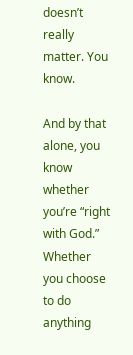doesn’t really matter. You know.

And by that alone, you know whether you’re “right with God.” Whether you choose to do anything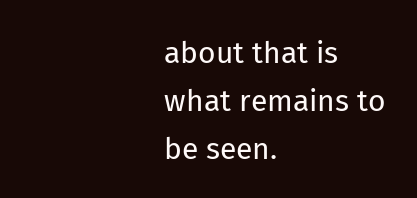about that is what remains to be seen.